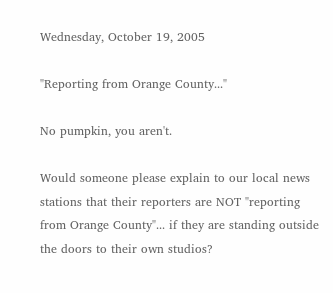Wednesday, October 19, 2005

"Reporting from Orange County..."

No pumpkin, you aren't.

Would someone please explain to our local news stations that their reporters are NOT "reporting from Orange County"... if they are standing outside the doors to their own studios?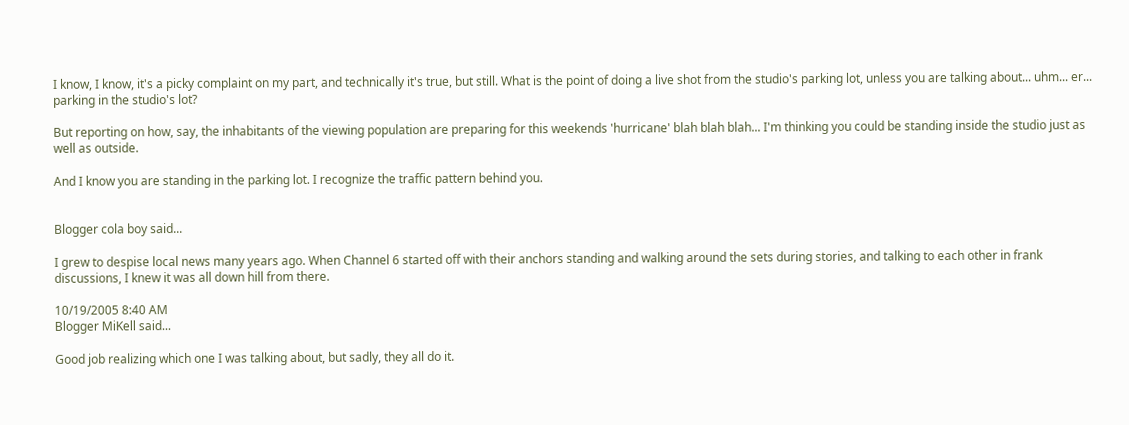I know, I know, it's a picky complaint on my part, and technically it's true, but still. What is the point of doing a live shot from the studio's parking lot, unless you are talking about... uhm... er... parking in the studio's lot?

But reporting on how, say, the inhabitants of the viewing population are preparing for this weekends 'hurricane' blah blah blah... I'm thinking you could be standing inside the studio just as well as outside.

And I know you are standing in the parking lot. I recognize the traffic pattern behind you.


Blogger cola boy said...

I grew to despise local news many years ago. When Channel 6 started off with their anchors standing and walking around the sets during stories, and talking to each other in frank discussions, I knew it was all down hill from there.

10/19/2005 8:40 AM
Blogger MiKell said...

Good job realizing which one I was talking about, but sadly, they all do it.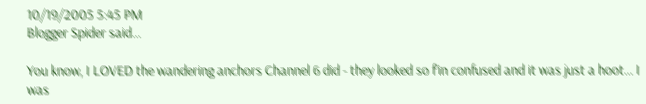10/19/2005 5:45 PM
Blogger Spider said...

You know, I LOVED the wandering anchors Channel 6 did - they looked so f'in confused and it was just a hoot... I was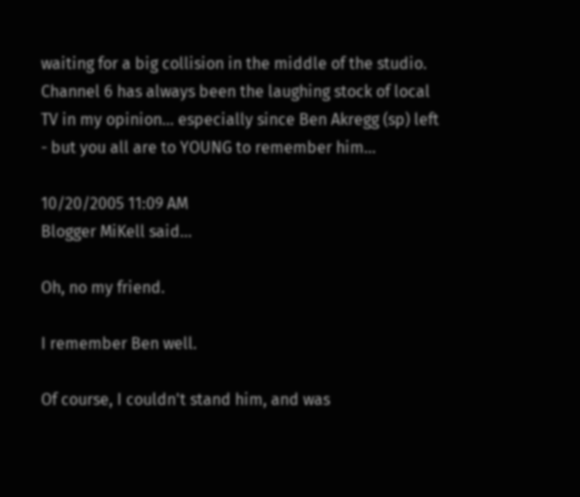waiting for a big collision in the middle of the studio. Channel 6 has always been the laughing stock of local TV in my opinion... especially since Ben Akregg (sp) left - but you all are to YOUNG to remember him...

10/20/2005 11:09 AM
Blogger MiKell said...

Oh, no my friend.

I remember Ben well.

Of course, I couldn't stand him, and was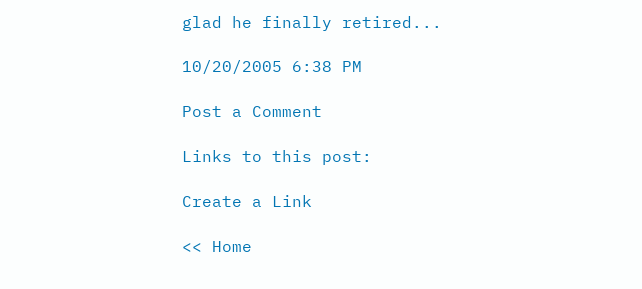glad he finally retired...

10/20/2005 6:38 PM

Post a Comment

Links to this post:

Create a Link

<< Home